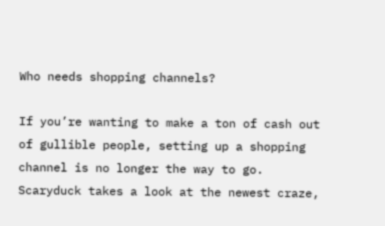Who needs shopping channels?

If you’re wanting to make a ton of cash out of gullible people, setting up a shopping channel is no longer the way to go. Scaryduck takes a look at the newest craze,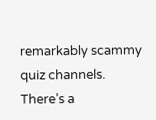remarkably scammy quiz channels. There’s a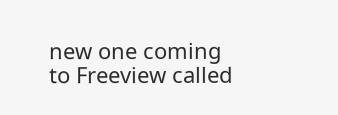new one coming to Freeview called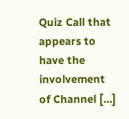Quiz Call that appears to have the involvement of Channel […]